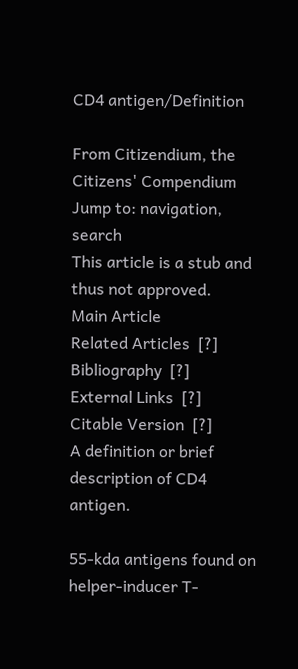CD4 antigen/Definition

From Citizendium, the Citizens' Compendium
Jump to: navigation, search
This article is a stub and thus not approved.
Main Article
Related Articles  [?]
Bibliography  [?]
External Links  [?]
Citable Version  [?]
A definition or brief description of CD4 antigen.

55-kda antigens found on helper-inducer T-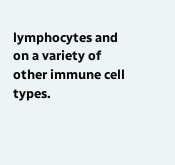lymphocytes and on a variety of other immune cell types.